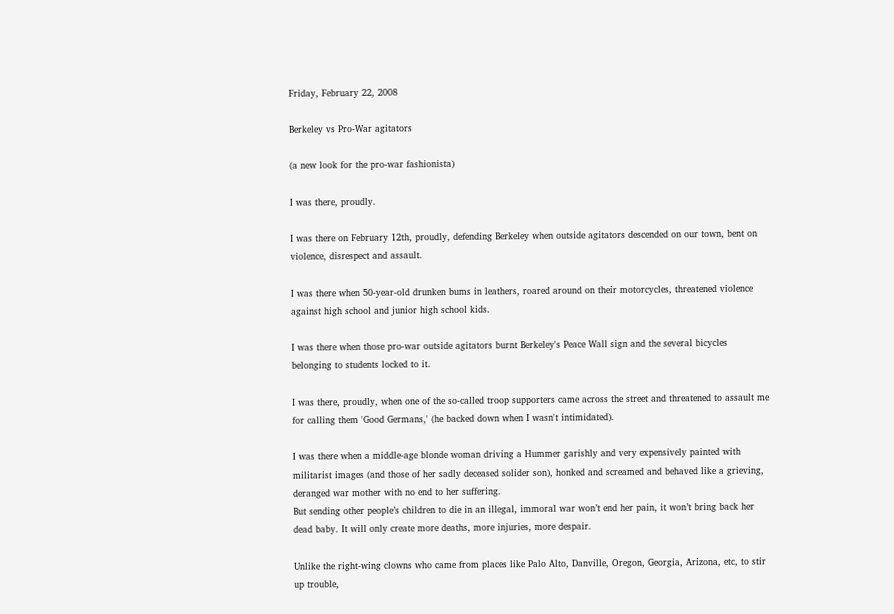Friday, February 22, 2008

Berkeley vs Pro-War agitators

(a new look for the pro-war fashionista)

I was there, proudly.

I was there on February 12th, proudly, defending Berkeley when outside agitators descended on our town, bent on violence, disrespect and assault.

I was there when 50-year-old drunken bums in leathers, roared around on their motorcycles, threatened violence against high school and junior high school kids.

I was there when those pro-war outside agitators burnt Berkeley's Peace Wall sign and the several bicycles belonging to students locked to it.

I was there, proudly, when one of the so-called troop supporters came across the street and threatened to assault me for calling them 'Good Germans,' (he backed down when I wasn't intimidated).

I was there when a middle-age blonde woman driving a Hummer garishly and very expensively painted with militarist images (and those of her sadly deceased solider son), honked and screamed and behaved like a grieving, deranged war mother with no end to her suffering.
But sending other people’s children to die in an illegal, immoral war won’t end her pain, it won’t bring back her dead baby. It will only create more deaths, more injuries, more despair.

Unlike the right-wing clowns who came from places like Palo Alto, Danville, Oregon, Georgia, Arizona, etc, to stir up trouble,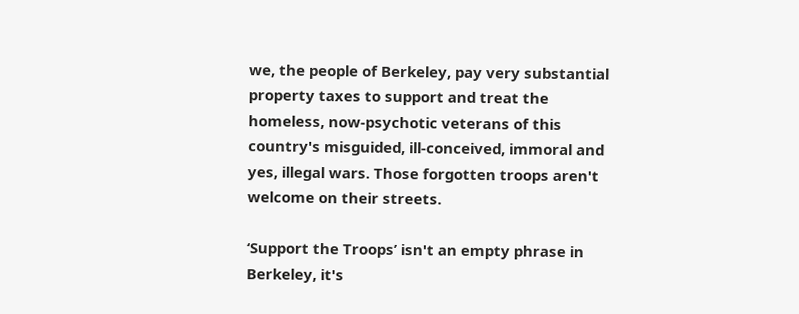we, the people of Berkeley, pay very substantial property taxes to support and treat the homeless, now-psychotic veterans of this country's misguided, ill-conceived, immoral and yes, illegal wars. Those forgotten troops aren't welcome on their streets.

‘Support the Troops’ isn't an empty phrase in Berkeley, it's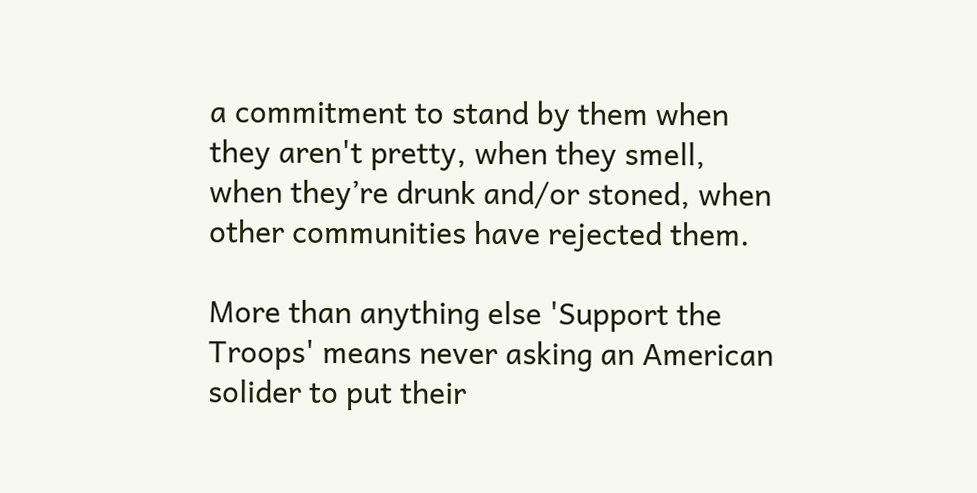a commitment to stand by them when they aren't pretty, when they smell, when they’re drunk and/or stoned, when other communities have rejected them.

More than anything else 'Support the Troops' means never asking an American solider to put their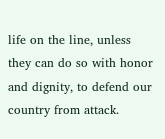life on the line, unless they can do so with honor and dignity, to defend our country from attack.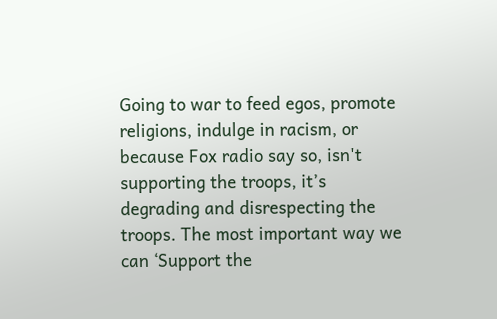Going to war to feed egos, promote religions, indulge in racism, or because Fox radio say so, isn't supporting the troops, it’s degrading and disrespecting the troops. The most important way we can ‘Support the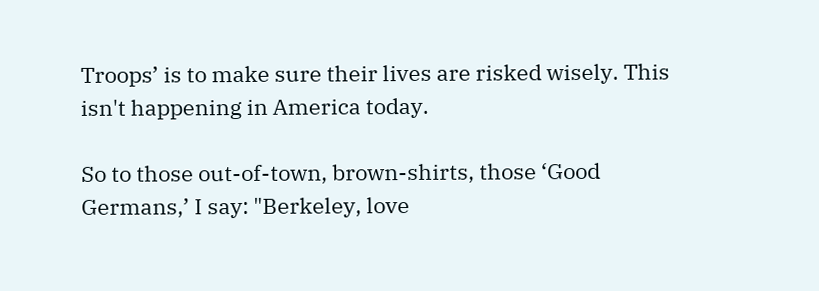Troops’ is to make sure their lives are risked wisely. This isn't happening in America today.

So to those out-of-town, brown-shirts, those ‘Good Germans,’ I say: "Berkeley, love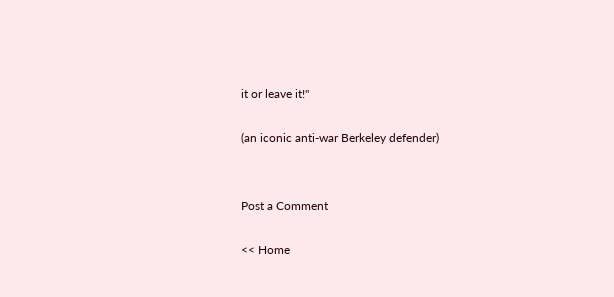it or leave it!"

(an iconic anti-war Berkeley defender)


Post a Comment

<< Home